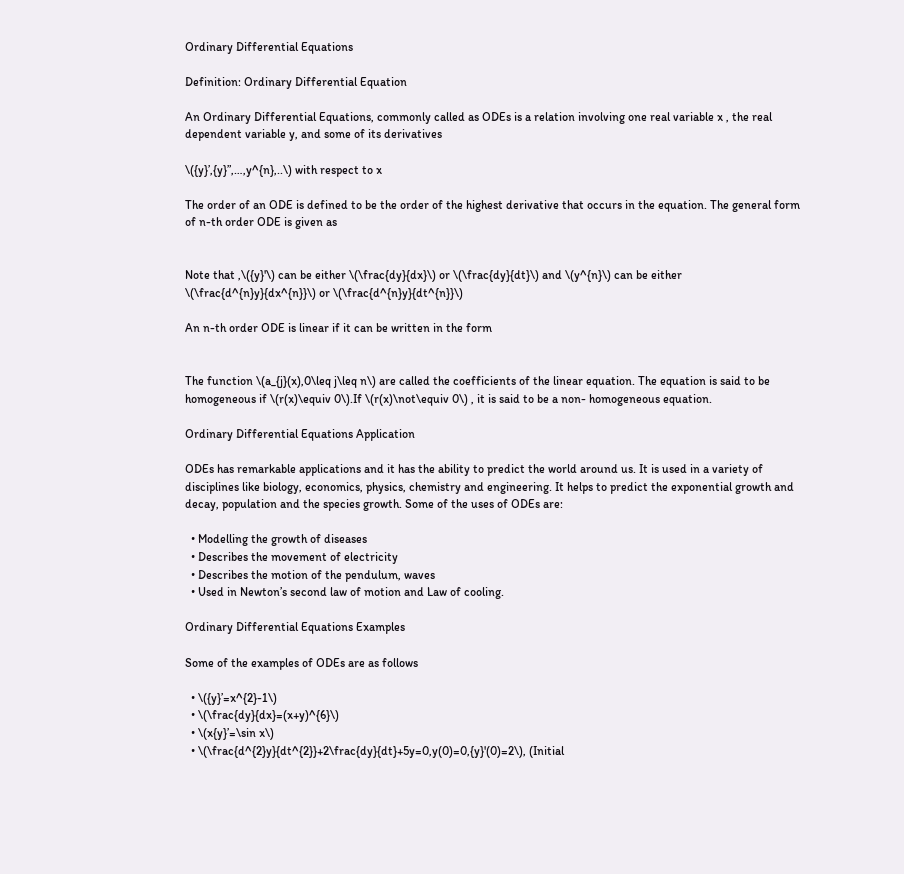Ordinary Differential Equations

Definition: Ordinary Differential Equation

An Ordinary Differential Equations, commonly called as ODEs is a relation involving one real variable x , the real dependent variable y, and some of its derivatives

\({y}’,{y}”,…,y^{n},..\) with respect to x

The order of an ODE is defined to be the order of the highest derivative that occurs in the equation. The general form of n-th order ODE is given as


Note that ,\({y}'\) can be either \(\frac{dy}{dx}\) or \(\frac{dy}{dt}\) and \(y^{n}\) can be either \(\frac{d^{n}y}{dx^{n}}\) or \(\frac{d^{n}y}{dt^{n}}\)

An n-th order ODE is linear if it can be written in the form


The function \(a_{j}(x),0\leq j\leq n\) are called the coefficients of the linear equation. The equation is said to be homogeneous if \(r(x)\equiv 0\).If \(r(x)\not\equiv 0\) , it is said to be a non- homogeneous equation.

Ordinary Differential Equations Application

ODEs has remarkable applications and it has the ability to predict the world around us. It is used in a variety of disciplines like biology, economics, physics, chemistry and engineering. It helps to predict the exponential growth and decay, population and the species growth. Some of the uses of ODEs are:

  • Modelling the growth of diseases
  • Describes the movement of electricity
  • Describes the motion of the pendulum, waves
  • Used in Newton’s second law of motion and Law of cooling.

Ordinary Differential Equations Examples

Some of the examples of ODEs are as follows

  • \({y}’=x^{2}-1\)
  • \(\frac{dy}{dx}=(x+y)^{6}\)
  • \(x{y}’=\sin x\)
  • \(\frac{d^{2}y}{dt^{2}}+2\frac{dy}{dt}+5y=0,y(0)=0,{y}'(0)=2\), (Initial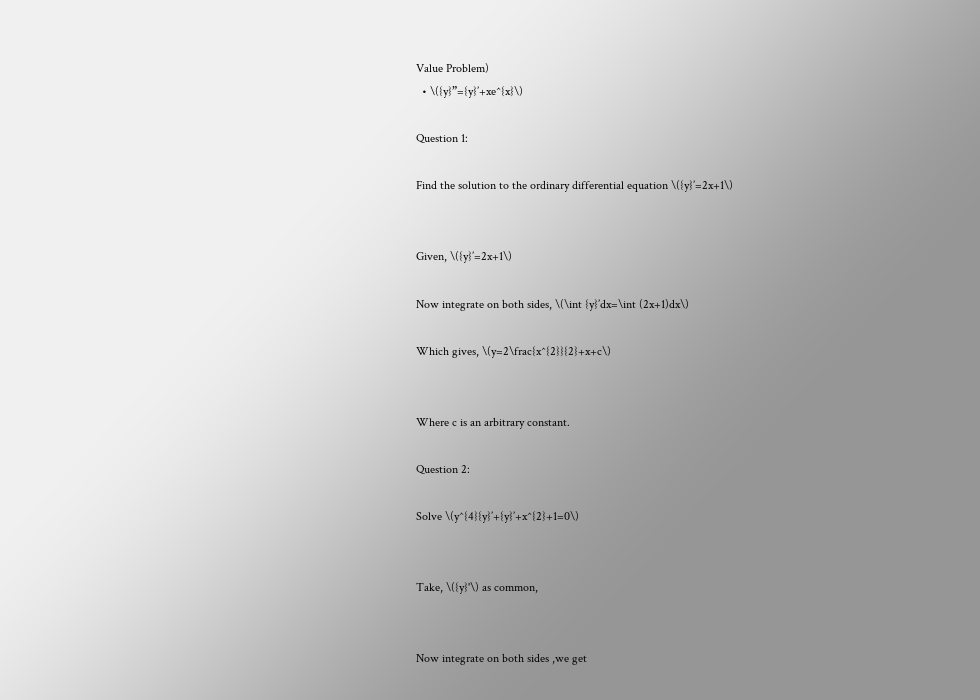Value Problem)
  • \({y}”={y}’+xe^{x}\)

Question 1:

Find the solution to the ordinary differential equation \({y}’=2x+1\)


Given, \({y}’=2x+1\)

Now integrate on both sides, \(\int {y}’dx=\int (2x+1)dx\)

Which gives, \(y=2\frac{x^{2}}{2}+x+c\)


Where c is an arbitrary constant.

Question 2:

Solve \(y^{4}{y}’+{y}’+x^{2}+1=0\)


Take, \({y}'\) as common,


Now integrate on both sides ,we get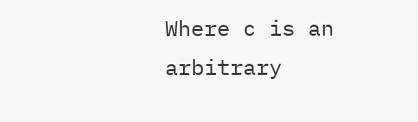Where c is an arbitrary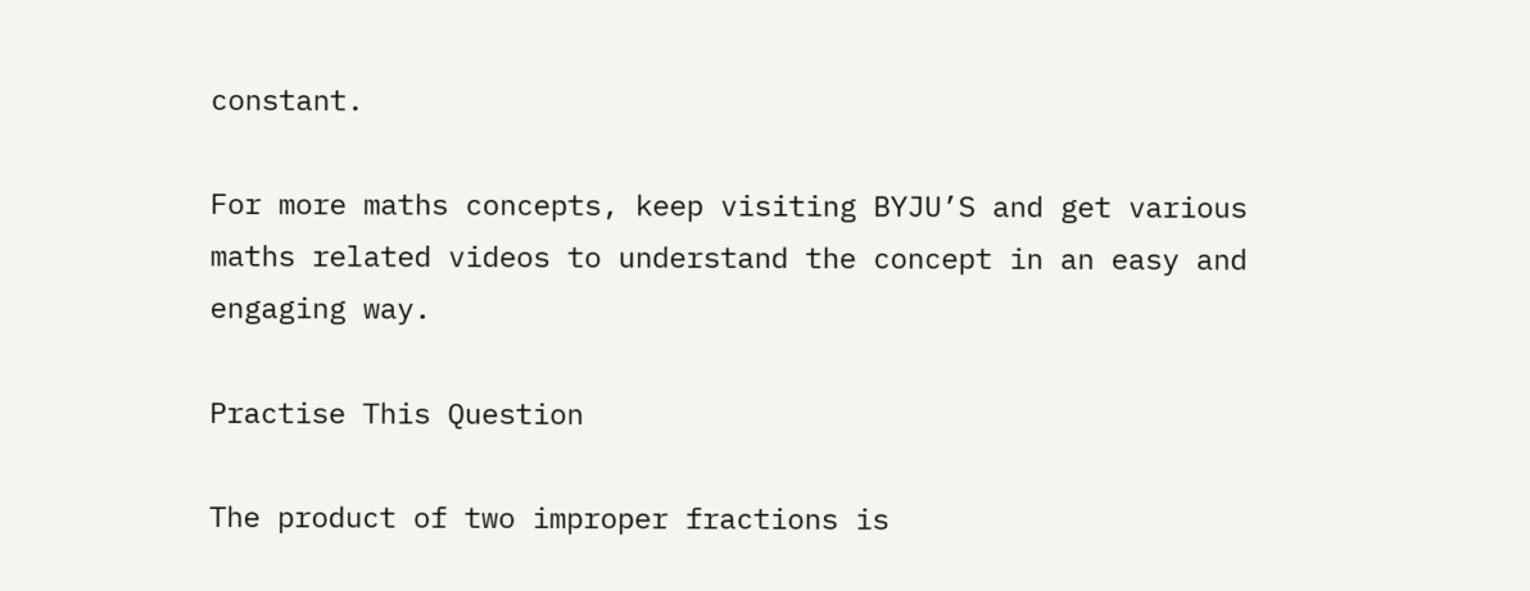constant.

For more maths concepts, keep visiting BYJU’S and get various maths related videos to understand the concept in an easy and engaging way.

Practise This Question

The product of two improper fractions is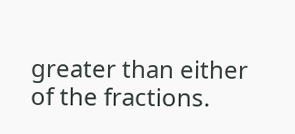greater than either of the fractions.